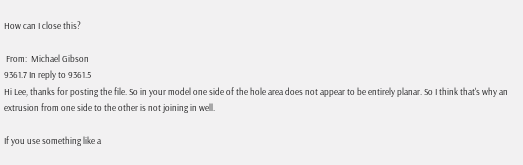How can I close this?

 From:  Michael Gibson
9361.7 In reply to 9361.5
Hi Lee, thanks for posting the file. So in your model one side of the hole area does not appear to be entirely planar. So I think that's why an extrusion from one side to the other is not joining in well.

If you use something like a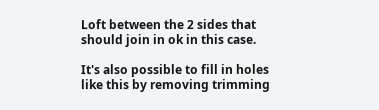Loft between the 2 sides that should join in ok in this case.

It's also possible to fill in holes like this by removing trimming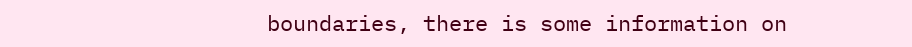boundaries, there is some information on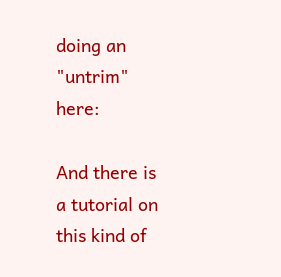doing an "untrim" here:

And there is a tutorial on this kind of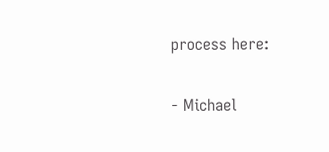process here:

- Michael